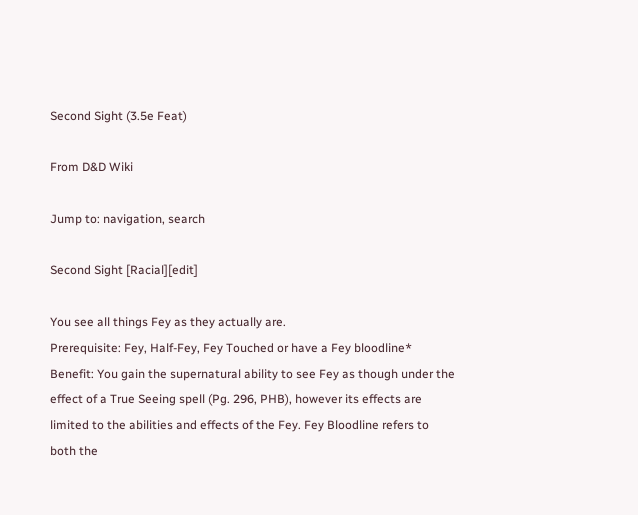Second Sight (3.5e Feat)

From D&D Wiki

Jump to: navigation, search

Second Sight [Racial][edit]

You see all things Fey as they actually are.
Prerequisite: Fey, Half-Fey, Fey Touched or have a Fey bloodline*
Benefit: You gain the supernatural ability to see Fey as though under the effect of a True Seeing spell (Pg. 296, PHB), however its effects are limited to the abilities and effects of the Fey. Fey Bloodline refers to both the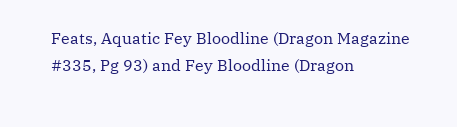Feats, Aquatic Fey Bloodline (Dragon Magazine #335, Pg 93) and Fey Bloodline (Dragon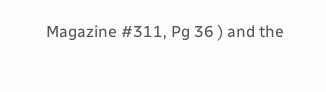Magazine #311, Pg 36 ) and the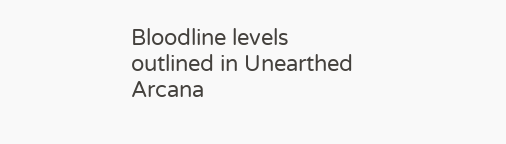Bloodline levels outlined in Unearthed Arcana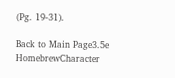(Pg. 19-31).

Back to Main Page3.5e HomebrewCharacter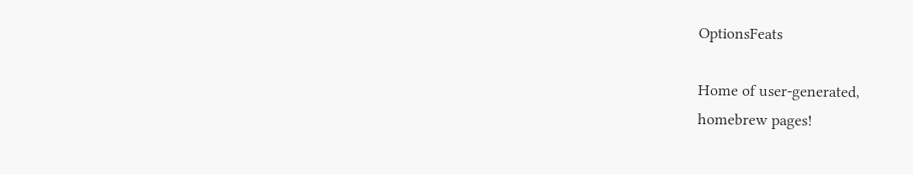OptionsFeats

Home of user-generated,
homebrew pages!